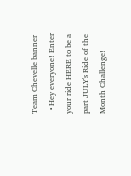Team Chevelle banner
  • Hey everyone! Enter your ride HERE to be a part JULY's Ride of the Month Challenge!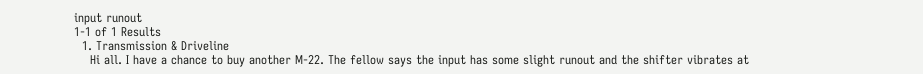input runout
1-1 of 1 Results
  1. Transmission & Driveline
    Hi all. I have a chance to buy another M-22. The fellow says the input has some slight runout and the shifter vibrates at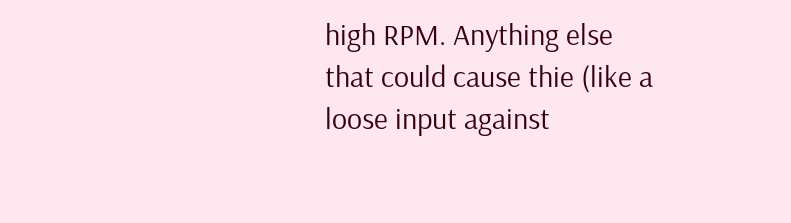high RPM. Anything else that could cause thie (like a loose input against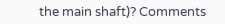the main shaft)? Comments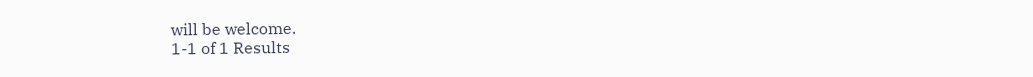will be welcome.
1-1 of 1 Results